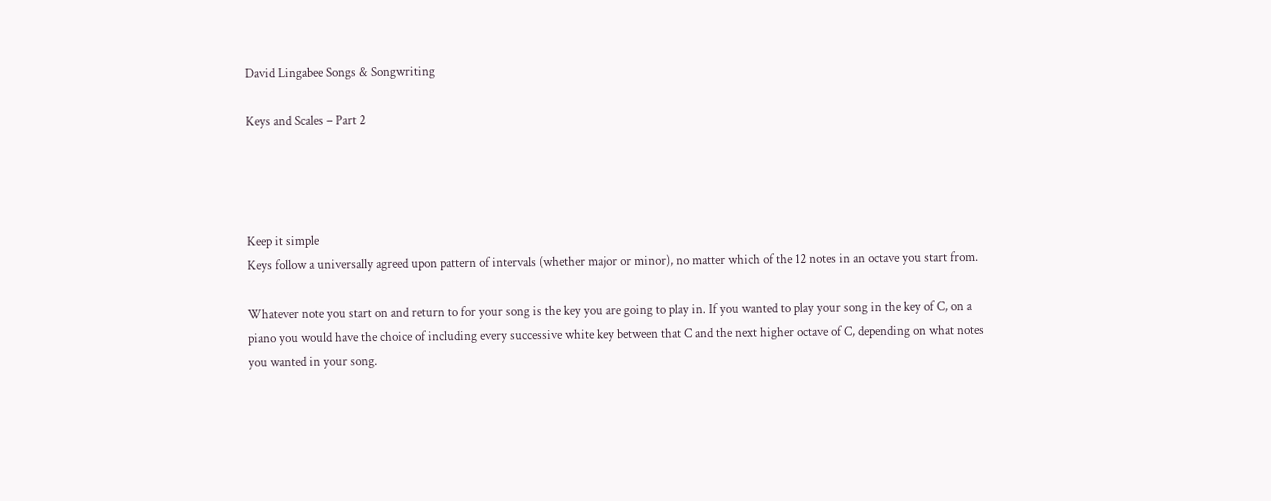David Lingabee Songs & Songwriting

Keys and Scales – Part 2




Keep it simple
Keys follow a universally agreed upon pattern of intervals (whether major or minor), no matter which of the 12 notes in an octave you start from.

Whatever note you start on and return to for your song is the key you are going to play in. If you wanted to play your song in the key of C, on a piano you would have the choice of including every successive white key between that C and the next higher octave of C, depending on what notes you wanted in your song.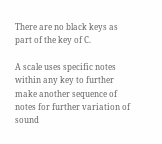There are no black keys as part of the key of C.

A scale uses specific notes within any key to further make another sequence of notes for further variation of sound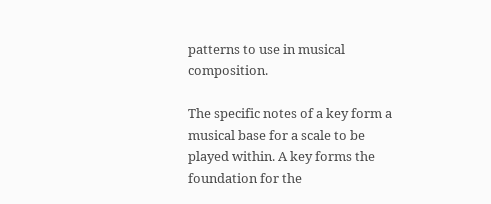patterns to use in musical composition.

The specific notes of a key form a musical base for a scale to be played within. A key forms the foundation for the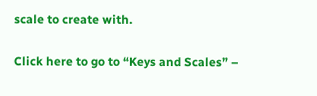scale to create with.

Click here to go to “Keys and Scales” –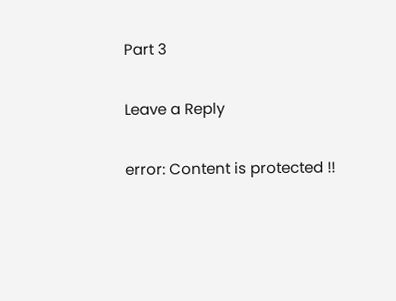Part 3

Leave a Reply

error: Content is protected !!